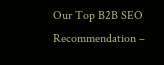Our Top B2B SEO Recommendation –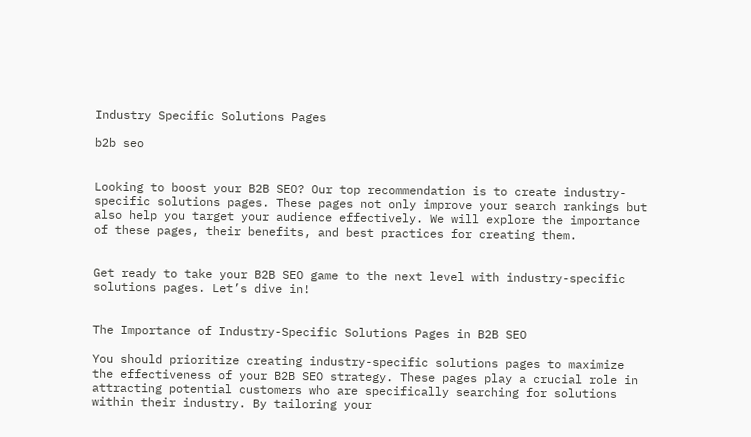Industry Specific Solutions Pages

b2b seo


Looking to boost your B2B SEO? Our top recommendation is to create industry-specific solutions pages. These pages not only improve your search rankings but also help you target your audience effectively. We will explore the importance of these pages, their benefits, and best practices for creating them.


Get ready to take your B2B SEO game to the next level with industry-specific solutions pages. Let’s dive in!


The Importance of Industry-Specific Solutions Pages in B2B SEO

You should prioritize creating industry-specific solutions pages to maximize the effectiveness of your B2B SEO strategy. These pages play a crucial role in attracting potential customers who are specifically searching for solutions within their industry. By tailoring your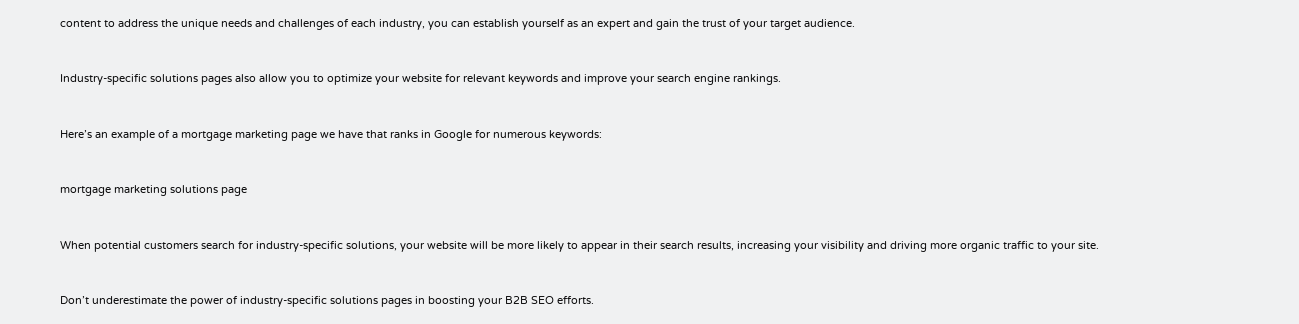content to address the unique needs and challenges of each industry, you can establish yourself as an expert and gain the trust of your target audience.


Industry-specific solutions pages also allow you to optimize your website for relevant keywords and improve your search engine rankings.


Here’s an example of a mortgage marketing page we have that ranks in Google for numerous keywords:


mortgage marketing solutions page


When potential customers search for industry-specific solutions, your website will be more likely to appear in their search results, increasing your visibility and driving more organic traffic to your site.


Don’t underestimate the power of industry-specific solutions pages in boosting your B2B SEO efforts.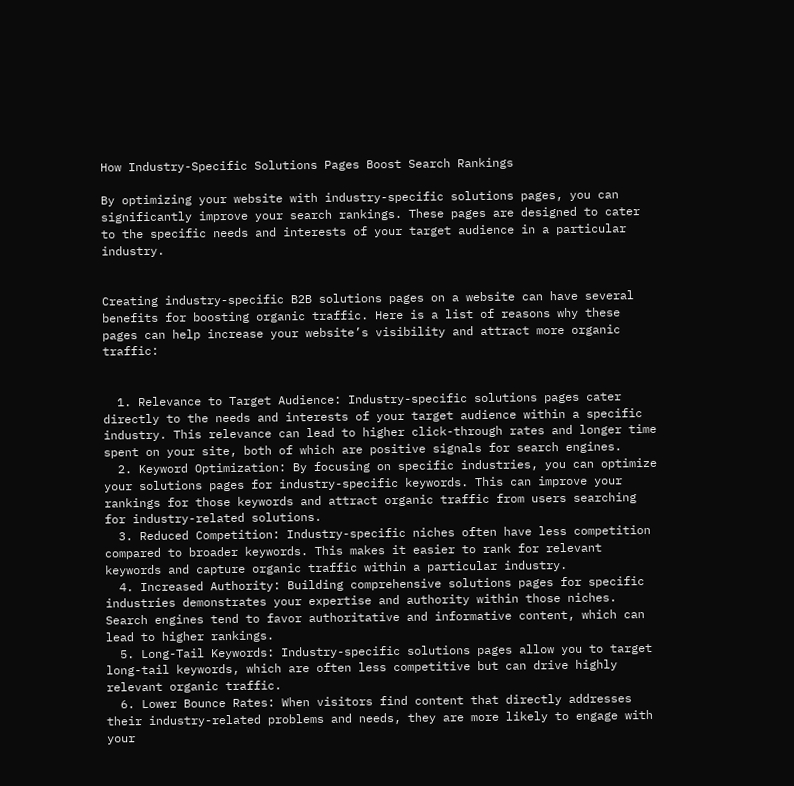How Industry-Specific Solutions Pages Boost Search Rankings

By optimizing your website with industry-specific solutions pages, you can significantly improve your search rankings. These pages are designed to cater to the specific needs and interests of your target audience in a particular industry.


Creating industry-specific B2B solutions pages on a website can have several benefits for boosting organic traffic. Here is a list of reasons why these pages can help increase your website’s visibility and attract more organic traffic:


  1. Relevance to Target Audience: Industry-specific solutions pages cater directly to the needs and interests of your target audience within a specific industry. This relevance can lead to higher click-through rates and longer time spent on your site, both of which are positive signals for search engines.
  2. Keyword Optimization: By focusing on specific industries, you can optimize your solutions pages for industry-specific keywords. This can improve your rankings for those keywords and attract organic traffic from users searching for industry-related solutions.
  3. Reduced Competition: Industry-specific niches often have less competition compared to broader keywords. This makes it easier to rank for relevant keywords and capture organic traffic within a particular industry.
  4. Increased Authority: Building comprehensive solutions pages for specific industries demonstrates your expertise and authority within those niches. Search engines tend to favor authoritative and informative content, which can lead to higher rankings.
  5. Long-Tail Keywords: Industry-specific solutions pages allow you to target long-tail keywords, which are often less competitive but can drive highly relevant organic traffic.
  6. Lower Bounce Rates: When visitors find content that directly addresses their industry-related problems and needs, they are more likely to engage with your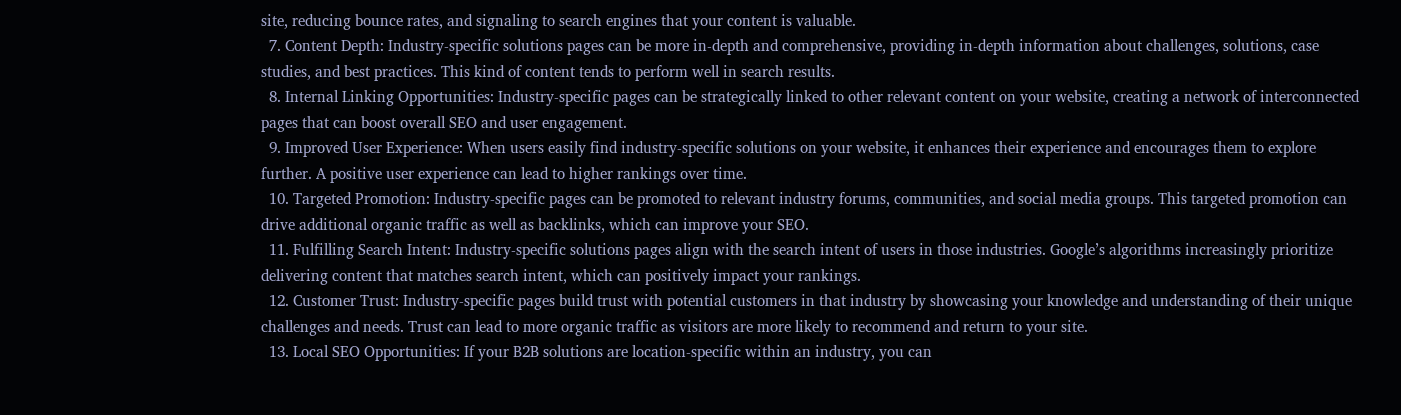site, reducing bounce rates, and signaling to search engines that your content is valuable.
  7. Content Depth: Industry-specific solutions pages can be more in-depth and comprehensive, providing in-depth information about challenges, solutions, case studies, and best practices. This kind of content tends to perform well in search results.
  8. Internal Linking Opportunities: Industry-specific pages can be strategically linked to other relevant content on your website, creating a network of interconnected pages that can boost overall SEO and user engagement.
  9. Improved User Experience: When users easily find industry-specific solutions on your website, it enhances their experience and encourages them to explore further. A positive user experience can lead to higher rankings over time.
  10. Targeted Promotion: Industry-specific pages can be promoted to relevant industry forums, communities, and social media groups. This targeted promotion can drive additional organic traffic as well as backlinks, which can improve your SEO.
  11. Fulfilling Search Intent: Industry-specific solutions pages align with the search intent of users in those industries. Google’s algorithms increasingly prioritize delivering content that matches search intent, which can positively impact your rankings.
  12. Customer Trust: Industry-specific pages build trust with potential customers in that industry by showcasing your knowledge and understanding of their unique challenges and needs. Trust can lead to more organic traffic as visitors are more likely to recommend and return to your site.
  13. Local SEO Opportunities: If your B2B solutions are location-specific within an industry, you can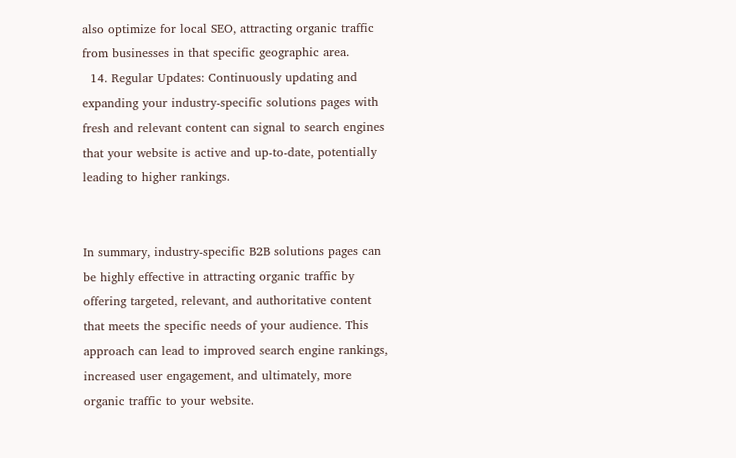also optimize for local SEO, attracting organic traffic from businesses in that specific geographic area.
  14. Regular Updates: Continuously updating and expanding your industry-specific solutions pages with fresh and relevant content can signal to search engines that your website is active and up-to-date, potentially leading to higher rankings.


In summary, industry-specific B2B solutions pages can be highly effective in attracting organic traffic by offering targeted, relevant, and authoritative content that meets the specific needs of your audience. This approach can lead to improved search engine rankings, increased user engagement, and ultimately, more organic traffic to your website.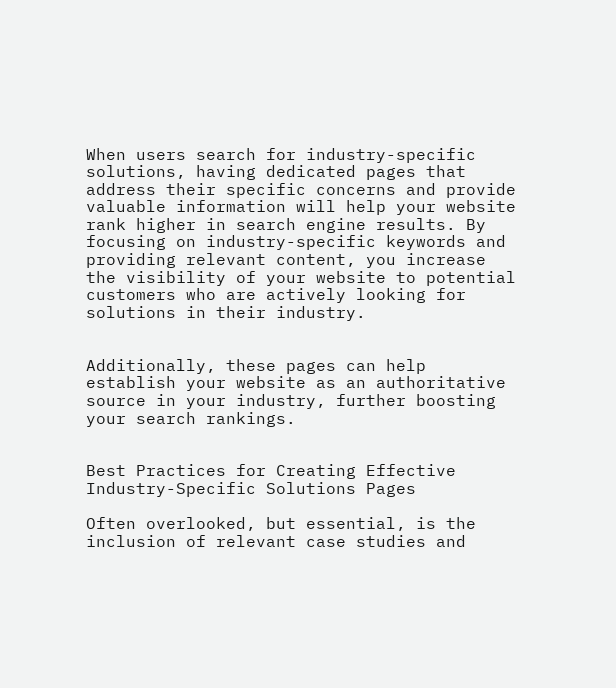When users search for industry-specific solutions, having dedicated pages that address their specific concerns and provide valuable information will help your website rank higher in search engine results. By focusing on industry-specific keywords and providing relevant content, you increase the visibility of your website to potential customers who are actively looking for solutions in their industry.


Additionally, these pages can help establish your website as an authoritative source in your industry, further boosting your search rankings.


Best Practices for Creating Effective Industry-Specific Solutions Pages

Often overlooked, but essential, is the inclusion of relevant case studies and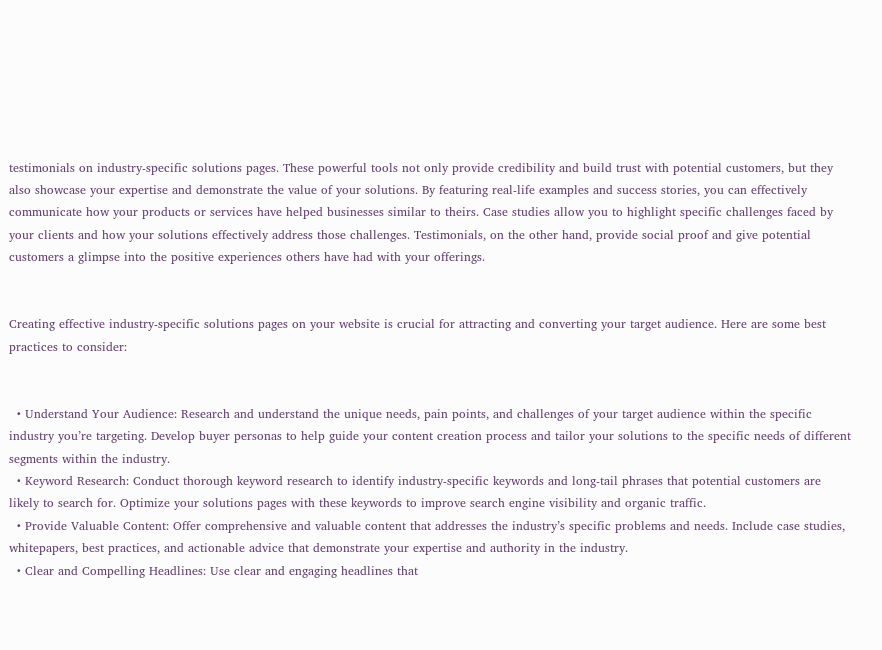testimonials on industry-specific solutions pages. These powerful tools not only provide credibility and build trust with potential customers, but they also showcase your expertise and demonstrate the value of your solutions. By featuring real-life examples and success stories, you can effectively communicate how your products or services have helped businesses similar to theirs. Case studies allow you to highlight specific challenges faced by your clients and how your solutions effectively address those challenges. Testimonials, on the other hand, provide social proof and give potential customers a glimpse into the positive experiences others have had with your offerings.


Creating effective industry-specific solutions pages on your website is crucial for attracting and converting your target audience. Here are some best practices to consider:


  • Understand Your Audience: Research and understand the unique needs, pain points, and challenges of your target audience within the specific industry you’re targeting. Develop buyer personas to help guide your content creation process and tailor your solutions to the specific needs of different segments within the industry.
  • Keyword Research: Conduct thorough keyword research to identify industry-specific keywords and long-tail phrases that potential customers are likely to search for. Optimize your solutions pages with these keywords to improve search engine visibility and organic traffic.
  • Provide Valuable Content: Offer comprehensive and valuable content that addresses the industry’s specific problems and needs. Include case studies, whitepapers, best practices, and actionable advice that demonstrate your expertise and authority in the industry.
  • Clear and Compelling Headlines: Use clear and engaging headlines that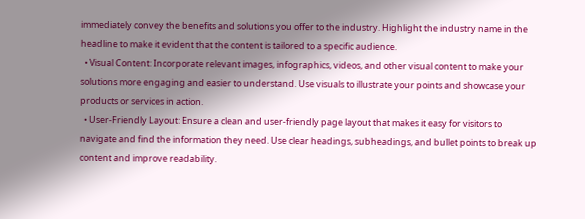immediately convey the benefits and solutions you offer to the industry. Highlight the industry name in the headline to make it evident that the content is tailored to a specific audience.
  • Visual Content: Incorporate relevant images, infographics, videos, and other visual content to make your solutions more engaging and easier to understand. Use visuals to illustrate your points and showcase your products or services in action.
  • User-Friendly Layout: Ensure a clean and user-friendly page layout that makes it easy for visitors to navigate and find the information they need. Use clear headings, subheadings, and bullet points to break up content and improve readability.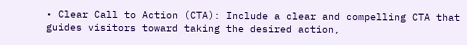• Clear Call to Action (CTA): Include a clear and compelling CTA that guides visitors toward taking the desired action,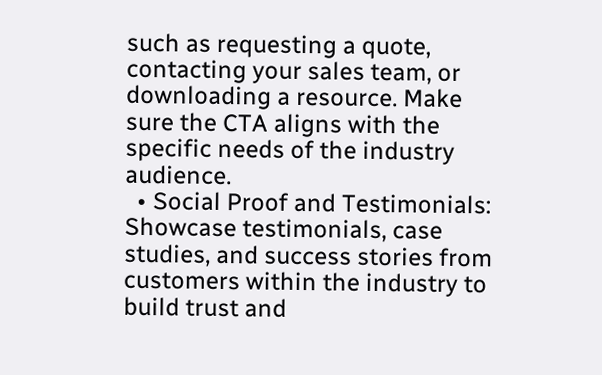such as requesting a quote, contacting your sales team, or downloading a resource. Make sure the CTA aligns with the specific needs of the industry audience.
  • Social Proof and Testimonials: Showcase testimonials, case studies, and success stories from customers within the industry to build trust and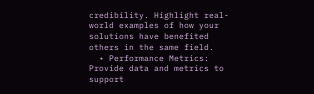credibility. Highlight real-world examples of how your solutions have benefited others in the same field.
  • Performance Metrics: Provide data and metrics to support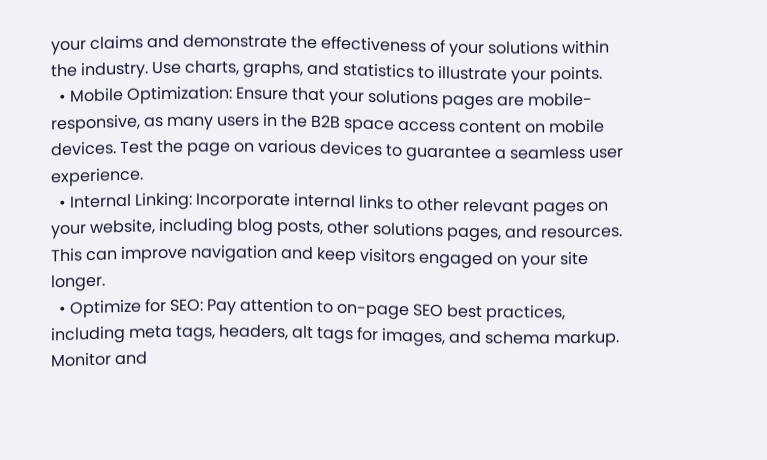your claims and demonstrate the effectiveness of your solutions within the industry. Use charts, graphs, and statistics to illustrate your points.
  • Mobile Optimization: Ensure that your solutions pages are mobile-responsive, as many users in the B2B space access content on mobile devices. Test the page on various devices to guarantee a seamless user experience.
  • Internal Linking: Incorporate internal links to other relevant pages on your website, including blog posts, other solutions pages, and resources. This can improve navigation and keep visitors engaged on your site longer.
  • Optimize for SEO: Pay attention to on-page SEO best practices, including meta tags, headers, alt tags for images, and schema markup. Monitor and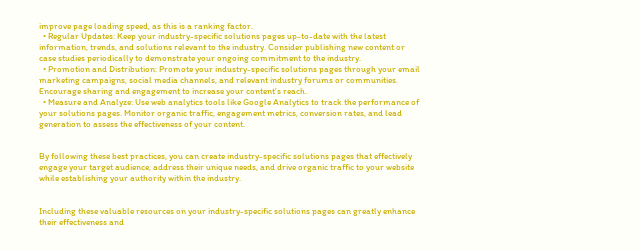improve page loading speed, as this is a ranking factor.
  • Regular Updates: Keep your industry-specific solutions pages up-to-date with the latest information, trends, and solutions relevant to the industry. Consider publishing new content or case studies periodically to demonstrate your ongoing commitment to the industry.
  • Promotion and Distribution: Promote your industry-specific solutions pages through your email marketing campaigns, social media channels, and relevant industry forums or communities. Encourage sharing and engagement to increase your content’s reach.
  • Measure and Analyze: Use web analytics tools like Google Analytics to track the performance of your solutions pages. Monitor organic traffic, engagement metrics, conversion rates, and lead generation to assess the effectiveness of your content.


By following these best practices, you can create industry-specific solutions pages that effectively engage your target audience, address their unique needs, and drive organic traffic to your website while establishing your authority within the industry.


Including these valuable resources on your industry-specific solutions pages can greatly enhance their effectiveness and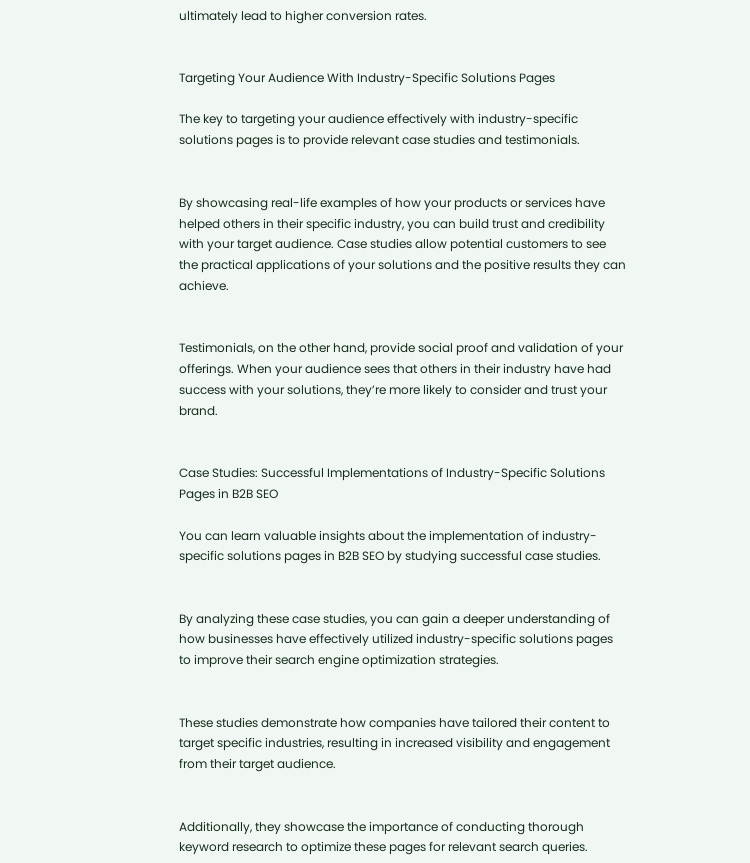ultimately lead to higher conversion rates.


Targeting Your Audience With Industry-Specific Solutions Pages

The key to targeting your audience effectively with industry-specific solutions pages is to provide relevant case studies and testimonials.


By showcasing real-life examples of how your products or services have helped others in their specific industry, you can build trust and credibility with your target audience. Case studies allow potential customers to see the practical applications of your solutions and the positive results they can achieve.


Testimonials, on the other hand, provide social proof and validation of your offerings. When your audience sees that others in their industry have had success with your solutions, they’re more likely to consider and trust your brand.


Case Studies: Successful Implementations of Industry-Specific Solutions Pages in B2B SEO

You can learn valuable insights about the implementation of industry-specific solutions pages in B2B SEO by studying successful case studies.


By analyzing these case studies, you can gain a deeper understanding of how businesses have effectively utilized industry-specific solutions pages to improve their search engine optimization strategies.


These studies demonstrate how companies have tailored their content to target specific industries, resulting in increased visibility and engagement from their target audience.


Additionally, they showcase the importance of conducting thorough keyword research to optimize these pages for relevant search queries.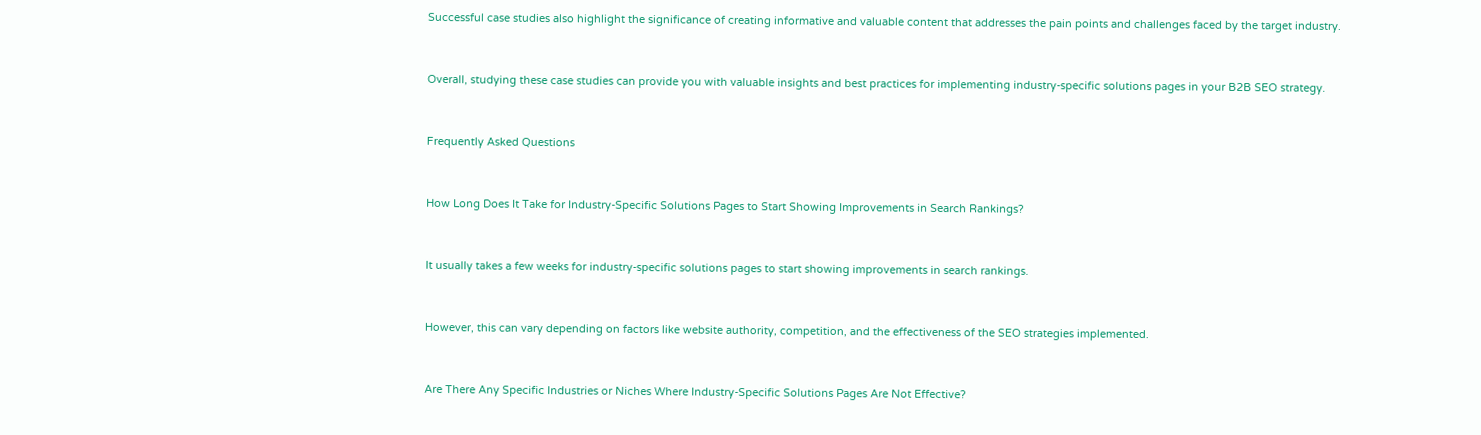Successful case studies also highlight the significance of creating informative and valuable content that addresses the pain points and challenges faced by the target industry.


Overall, studying these case studies can provide you with valuable insights and best practices for implementing industry-specific solutions pages in your B2B SEO strategy.


Frequently Asked Questions


How Long Does It Take for Industry-Specific Solutions Pages to Start Showing Improvements in Search Rankings?


It usually takes a few weeks for industry-specific solutions pages to start showing improvements in search rankings.


However, this can vary depending on factors like website authority, competition, and the effectiveness of the SEO strategies implemented.


Are There Any Specific Industries or Niches Where Industry-Specific Solutions Pages Are Not Effective?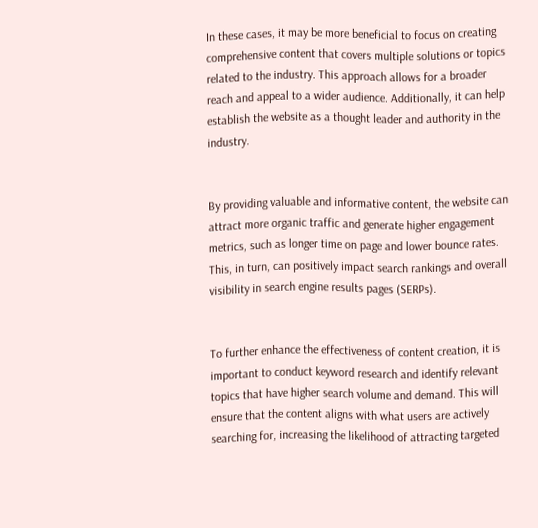In these cases, it may be more beneficial to focus on creating comprehensive content that covers multiple solutions or topics related to the industry. This approach allows for a broader reach and appeal to a wider audience. Additionally, it can help establish the website as a thought leader and authority in the industry.


By providing valuable and informative content, the website can attract more organic traffic and generate higher engagement metrics, such as longer time on page and lower bounce rates. This, in turn, can positively impact search rankings and overall visibility in search engine results pages (SERPs).


To further enhance the effectiveness of content creation, it is important to conduct keyword research and identify relevant topics that have higher search volume and demand. This will ensure that the content aligns with what users are actively searching for, increasing the likelihood of attracting targeted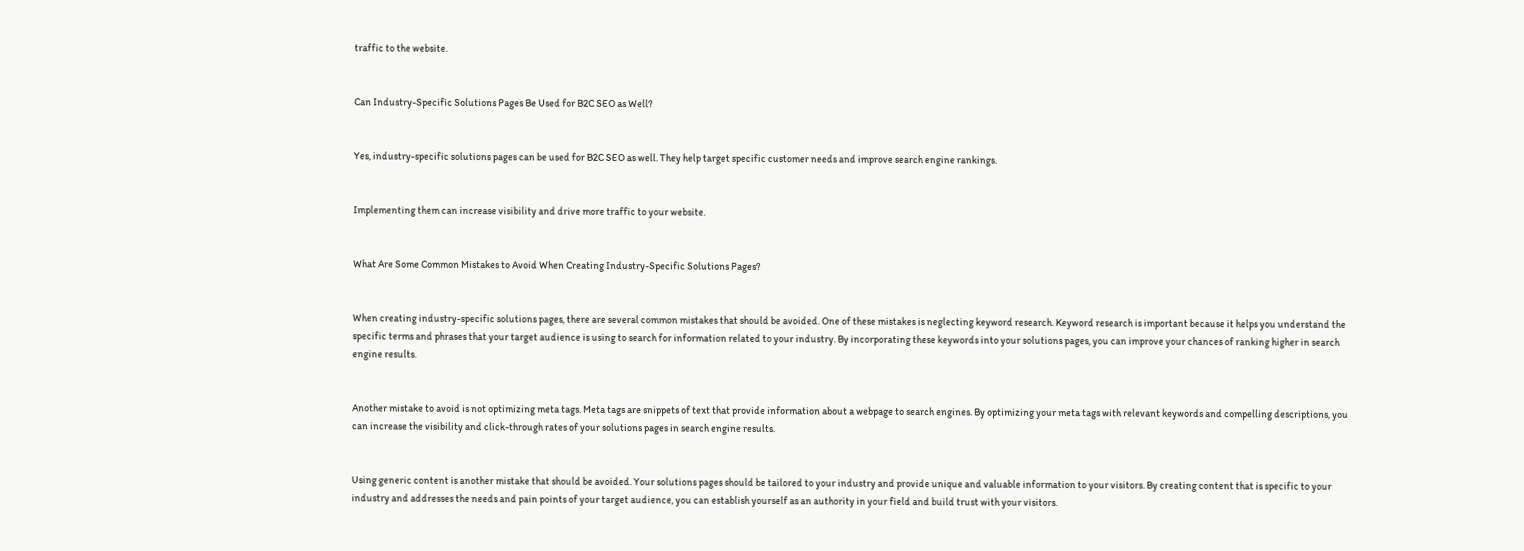traffic to the website.


Can Industry-Specific Solutions Pages Be Used for B2C SEO as Well?


Yes, industry-specific solutions pages can be used for B2C SEO as well. They help target specific customer needs and improve search engine rankings.


Implementing them can increase visibility and drive more traffic to your website.


What Are Some Common Mistakes to Avoid When Creating Industry-Specific Solutions Pages?


When creating industry-specific solutions pages, there are several common mistakes that should be avoided. One of these mistakes is neglecting keyword research. Keyword research is important because it helps you understand the specific terms and phrases that your target audience is using to search for information related to your industry. By incorporating these keywords into your solutions pages, you can improve your chances of ranking higher in search engine results.


Another mistake to avoid is not optimizing meta tags. Meta tags are snippets of text that provide information about a webpage to search engines. By optimizing your meta tags with relevant keywords and compelling descriptions, you can increase the visibility and click-through rates of your solutions pages in search engine results.


Using generic content is another mistake that should be avoided. Your solutions pages should be tailored to your industry and provide unique and valuable information to your visitors. By creating content that is specific to your industry and addresses the needs and pain points of your target audience, you can establish yourself as an authority in your field and build trust with your visitors.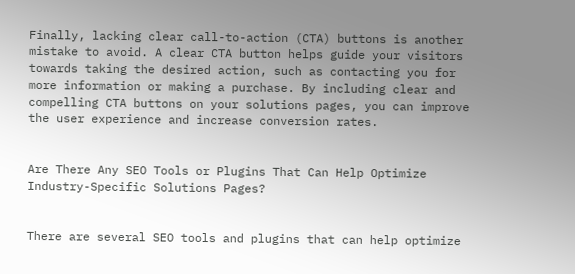Finally, lacking clear call-to-action (CTA) buttons is another mistake to avoid. A clear CTA button helps guide your visitors towards taking the desired action, such as contacting you for more information or making a purchase. By including clear and compelling CTA buttons on your solutions pages, you can improve the user experience and increase conversion rates.


Are There Any SEO Tools or Plugins That Can Help Optimize Industry-Specific Solutions Pages?


There are several SEO tools and plugins that can help optimize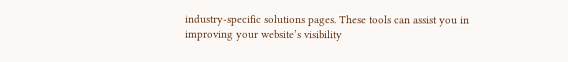industry-specific solutions pages. These tools can assist you in improving your website’s visibility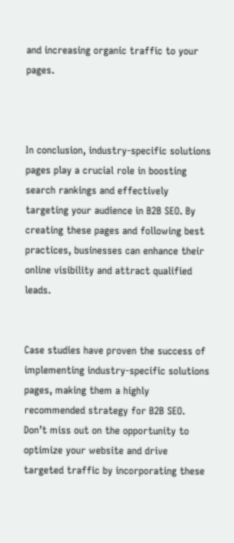and increasing organic traffic to your pages.



In conclusion, industry-specific solutions pages play a crucial role in boosting search rankings and effectively targeting your audience in B2B SEO. By creating these pages and following best practices, businesses can enhance their online visibility and attract qualified leads.


Case studies have proven the success of implementing industry-specific solutions pages, making them a highly recommended strategy for B2B SEO. Don’t miss out on the opportunity to optimize your website and drive targeted traffic by incorporating these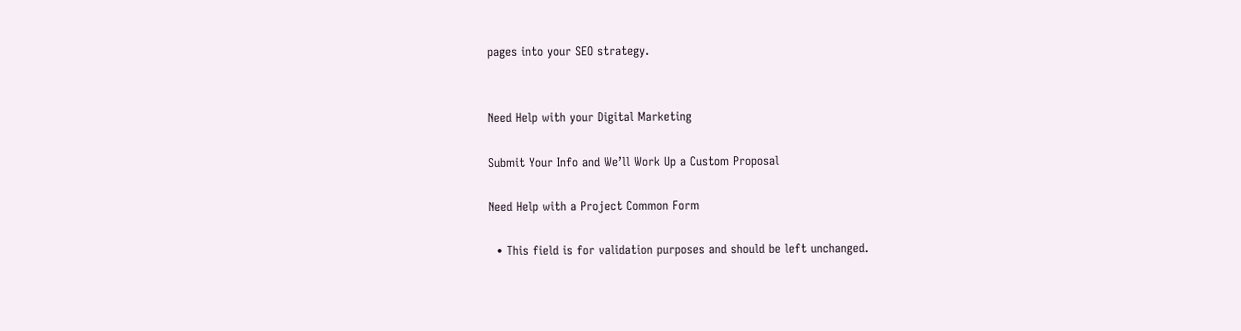pages into your SEO strategy.


Need Help with your Digital Marketing

Submit Your Info and We’ll Work Up a Custom Proposal

Need Help with a Project Common Form

  • This field is for validation purposes and should be left unchanged.